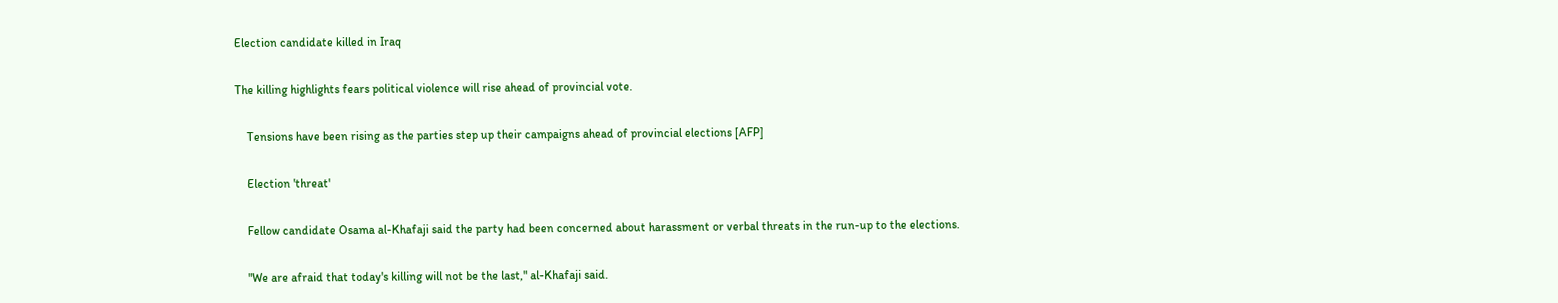Election candidate killed in Iraq

The killing highlights fears political violence will rise ahead of provincial vote.

    Tensions have been rising as the parties step up their campaigns ahead of provincial elections [AFP]

    Election 'threat'

    Fellow candidate Osama al-Khafaji said the party had been concerned about harassment or verbal threats in the run-up to the elections.

    "We are afraid that today's killing will not be the last," al-Khafaji said.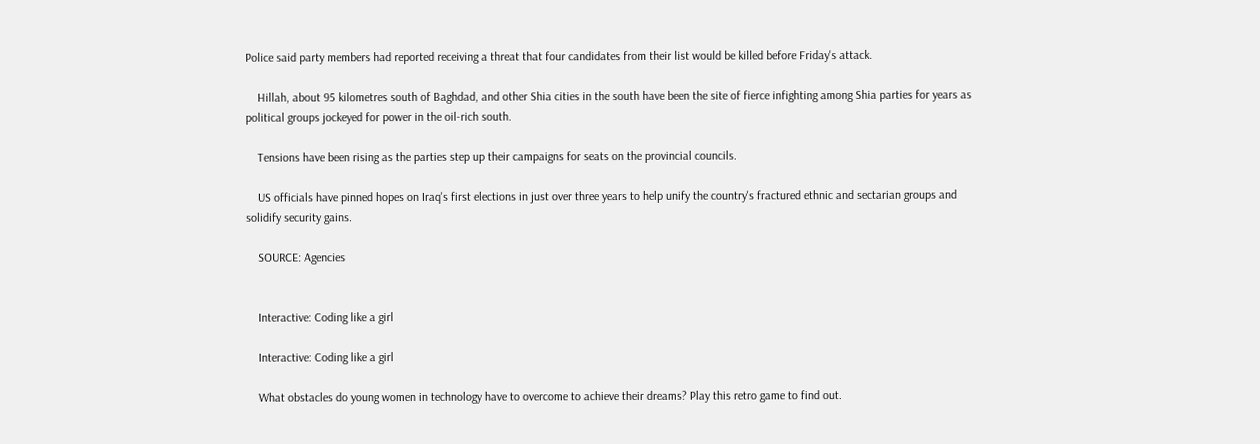Police said party members had reported receiving a threat that four candidates from their list would be killed before Friday's attack.

    Hillah, about 95 kilometres south of Baghdad, and other Shia cities in the south have been the site of fierce infighting among Shia parties for years as political groups jockeyed for power in the oil-rich south.

    Tensions have been rising as the parties step up their campaigns for seats on the provincial councils.

    US officials have pinned hopes on Iraq's first elections in just over three years to help unify the country's fractured ethnic and sectarian groups and solidify security gains.

    SOURCE: Agencies


    Interactive: Coding like a girl

    Interactive: Coding like a girl

    What obstacles do young women in technology have to overcome to achieve their dreams? Play this retro game to find out.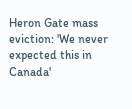Heron Gate mass eviction: 'We never expected this in Canada'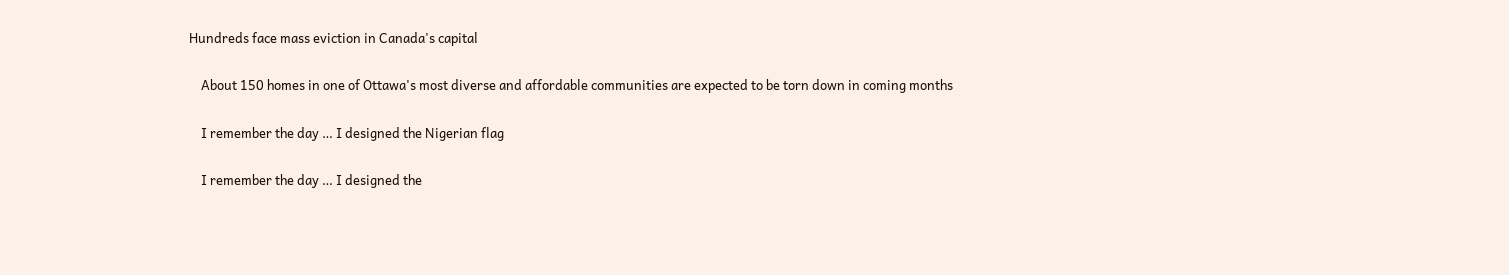Hundreds face mass eviction in Canada's capital

    About 150 homes in one of Ottawa's most diverse and affordable communities are expected to be torn down in coming months

    I remember the day … I designed the Nigerian flag

    I remember the day … I designed the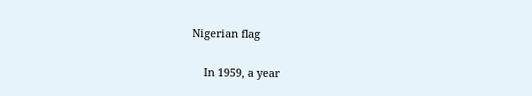Nigerian flag

    In 1959, a year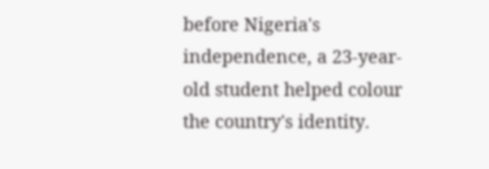before Nigeria's independence, a 23-year-old student helped colour the country's identity.